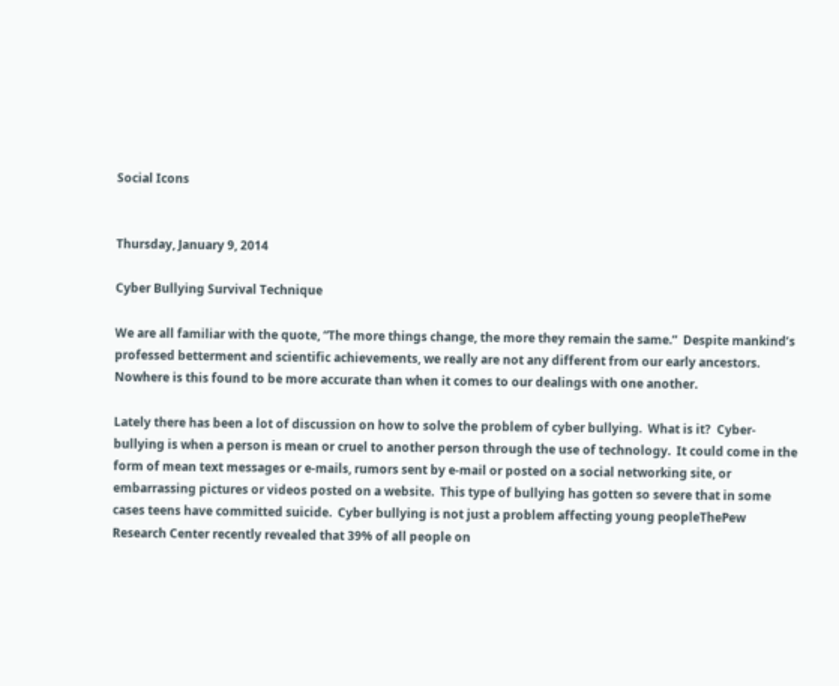Social Icons


Thursday, January 9, 2014

Cyber Bullying Survival Technique

We are all familiar with the quote, “The more things change, the more they remain the same.”  Despite mankind’s professed betterment and scientific achievements, we really are not any different from our early ancestors.  Nowhere is this found to be more accurate than when it comes to our dealings with one another.

Lately there has been a lot of discussion on how to solve the problem of cyber bullying.  What is it?  Cyber-bullying is when a person is mean or cruel to another person through the use of technology.  It could come in the form of mean text messages or e-mails, rumors sent by e-mail or posted on a social networking site, or embarrassing pictures or videos posted on a website.  This type of bullying has gotten so severe that in some cases teens have committed suicide.  Cyber bullying is not just a problem affecting young peopleThePew Research Center recently revealed that 39% of all people on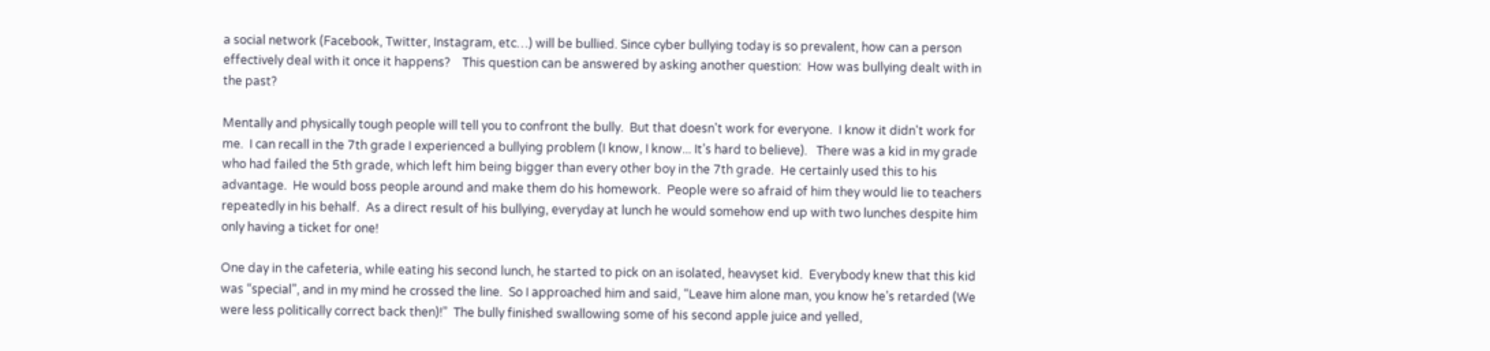a social network (Facebook, Twitter, Instagram, etc…) will be bullied. Since cyber bullying today is so prevalent, how can a person effectively deal with it once it happens?    This question can be answered by asking another question:  How was bullying dealt with in the past?

Mentally and physically tough people will tell you to confront the bully.  But that doesn't work for everyone.  I know it didn't work for me.  I can recall in the 7th grade I experienced a bullying problem (I know, I know... It’s hard to believe).   There was a kid in my grade who had failed the 5th grade, which left him being bigger than every other boy in the 7th grade.  He certainly used this to his advantage.  He would boss people around and make them do his homework.  People were so afraid of him they would lie to teachers repeatedly in his behalf.  As a direct result of his bullying, everyday at lunch he would somehow end up with two lunches despite him only having a ticket for one!

One day in the cafeteria, while eating his second lunch, he started to pick on an isolated, heavyset kid.  Everybody knew that this kid was “special”, and in my mind he crossed the line.  So I approached him and said, “Leave him alone man, you know he’s retarded (We were less politically correct back then)!”  The bully finished swallowing some of his second apple juice and yelled,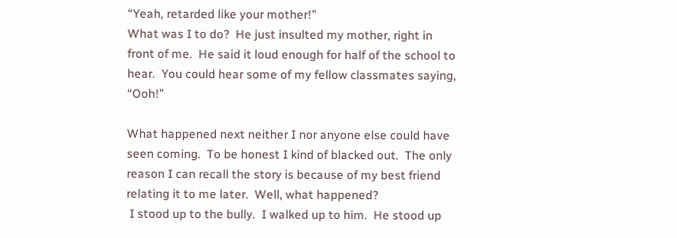“Yeah, retarded like your mother!”
What was I to do?  He just insulted my mother, right in front of me.  He said it loud enough for half of the school to hear.  You could hear some of my fellow classmates saying, “Ooh!”

What happened next neither I nor anyone else could have seen coming.  To be honest I kind of blacked out.  The only reason I can recall the story is because of my best friend relating it to me later.  Well, what happened?
 I stood up to the bully.  I walked up to him.  He stood up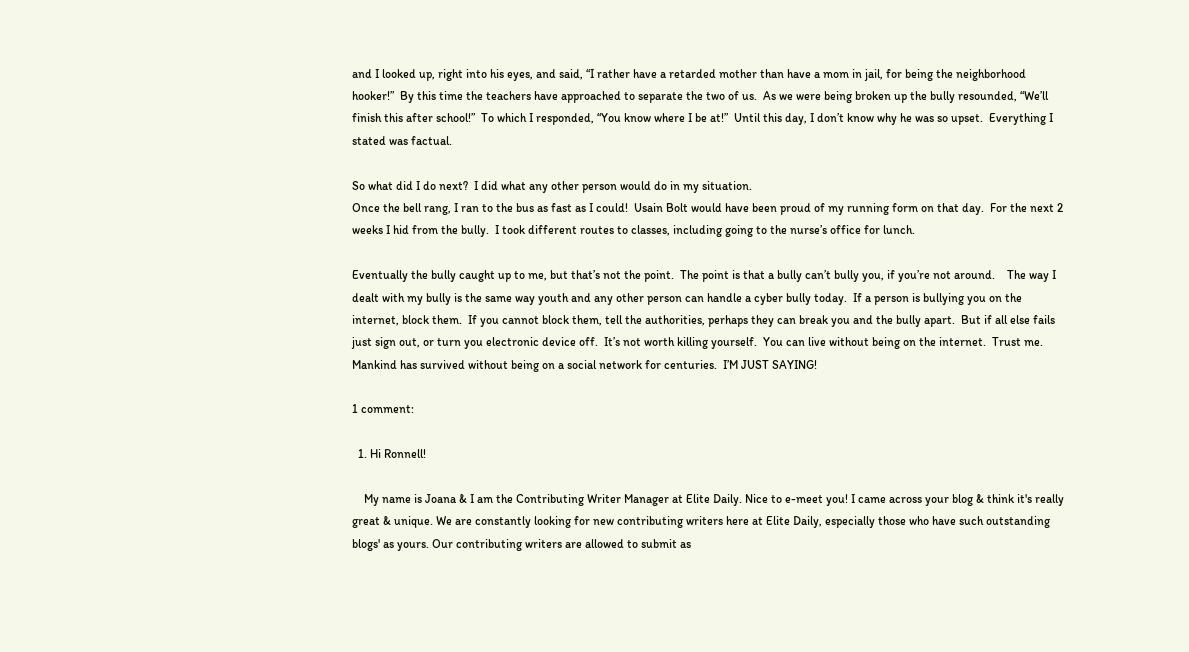and I looked up, right into his eyes, and said, “I rather have a retarded mother than have a mom in jail, for being the neighborhood hooker!”  By this time the teachers have approached to separate the two of us.  As we were being broken up the bully resounded, “We’ll finish this after school!”  To which I responded, “You know where I be at!”  Until this day, I don’t know why he was so upset.  Everything I stated was factual.

So what did I do next?  I did what any other person would do in my situation.
Once the bell rang, I ran to the bus as fast as I could!  Usain Bolt would have been proud of my running form on that day.  For the next 2 weeks I hid from the bully.  I took different routes to classes, including going to the nurse’s office for lunch.

Eventually the bully caught up to me, but that’s not the point.  The point is that a bully can’t bully you, if you’re not around.    The way I dealt with my bully is the same way youth and any other person can handle a cyber bully today.  If a person is bullying you on the internet, block them.  If you cannot block them, tell the authorities, perhaps they can break you and the bully apart.  But if all else fails just sign out, or turn you electronic device off.  It’s not worth killing yourself.  You can live without being on the internet.  Trust me.  Mankind has survived without being on a social network for centuries.  I’M JUST SAYING!

1 comment:

  1. Hi Ronnell!

    My name is Joana & I am the Contributing Writer Manager at Elite Daily. Nice to e-meet you! I came across your blog & think it's really great & unique. We are constantly looking for new contributing writers here at Elite Daily, especially those who have such outstanding blogs' as yours. Our contributing writers are allowed to submit as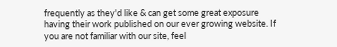frequently as they'd like & can get some great exposure having their work published on our ever growing website. If you are not familiar with our site, feel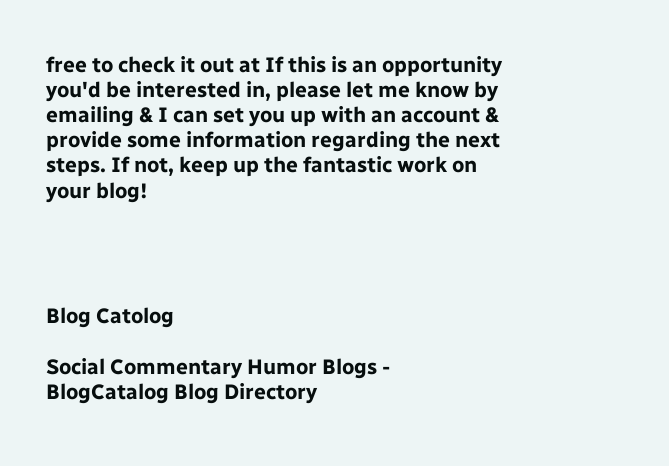free to check it out at If this is an opportunity you'd be interested in, please let me know by emailing & I can set you up with an account & provide some information regarding the next steps. If not, keep up the fantastic work on your blog!




Blog Catolog

Social Commentary Humor Blogs - BlogCatalog Blog Directory